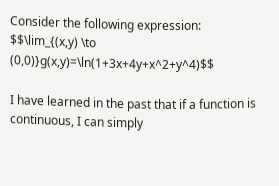Consider the following expression: $$\lim_{(x,y) \to (0,0)}g(x,y)=\ln(1+3x+4y+x^2+y^4)$$

I have learned in the past that if a function is continuous, I can simply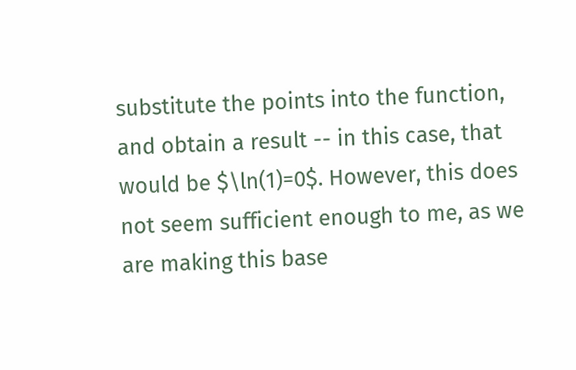substitute the points into the function, and obtain a result -- in this case, that would be $\ln(1)=0$. However, this does not seem sufficient enough to me, as we are making this base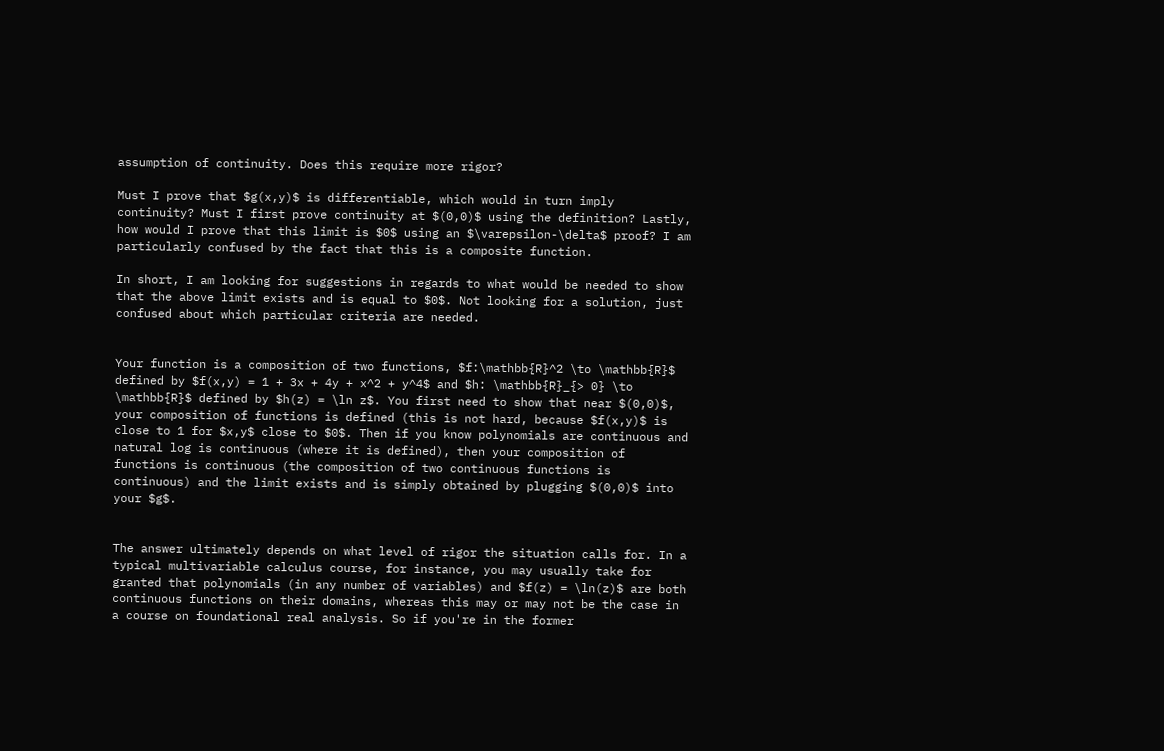assumption of continuity. Does this require more rigor?

Must I prove that $g(x,y)$ is differentiable, which would in turn imply continuity? Must I first prove continuity at $(0,0)$ using the definition? Lastly, how would I prove that this limit is $0$ using an $\varepsilon-\delta$ proof? I am particularly confused by the fact that this is a composite function.

In short, I am looking for suggestions in regards to what would be needed to show that the above limit exists and is equal to $0$. Not looking for a solution, just confused about which particular criteria are needed.


Your function is a composition of two functions, $f:\mathbb{R}^2 \to \mathbb{R}$ defined by $f(x,y) = 1 + 3x + 4y + x^2 + y^4$ and $h: \mathbb{R}_{> 0} \to \mathbb{R}$ defined by $h(z) = \ln z$. You first need to show that near $(0,0)$, your composition of functions is defined (this is not hard, because $f(x,y)$ is close to 1 for $x,y$ close to $0$. Then if you know polynomials are continuous and natural log is continuous (where it is defined), then your composition of functions is continuous (the composition of two continuous functions is continuous) and the limit exists and is simply obtained by plugging $(0,0)$ into your $g$.


The answer ultimately depends on what level of rigor the situation calls for. In a typical multivariable calculus course, for instance, you may usually take for granted that polynomials (in any number of variables) and $f(z) = \ln(z)$ are both continuous functions on their domains, whereas this may or may not be the case in a course on foundational real analysis. So if you're in the former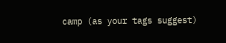camp (as your tags suggest)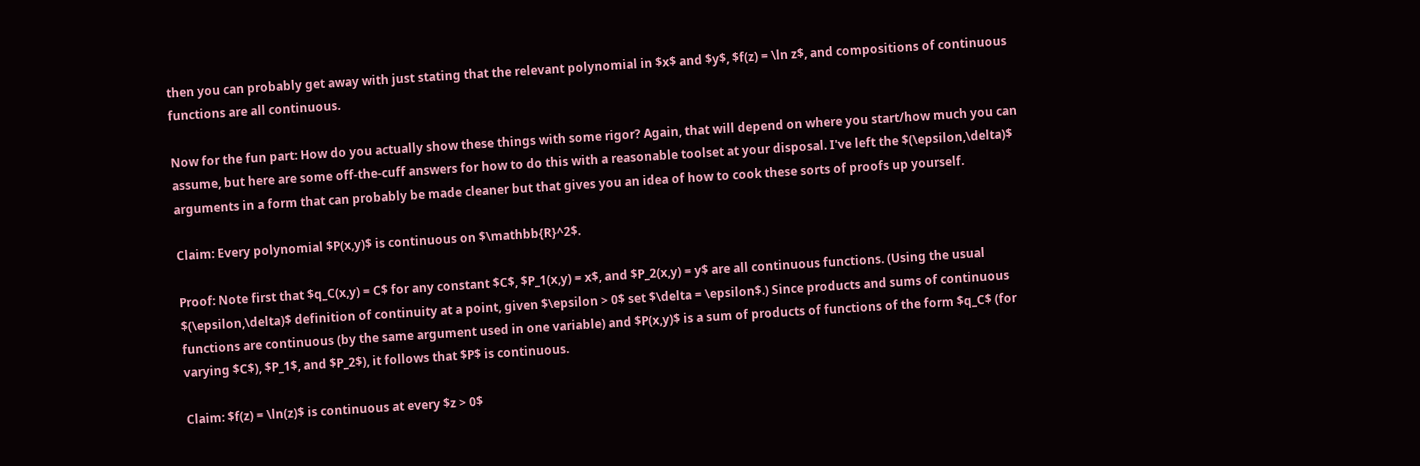then you can probably get away with just stating that the relevant polynomial in $x$ and $y$, $f(z) = \ln z$, and compositions of continuous functions are all continuous.

Now for the fun part: How do you actually show these things with some rigor? Again, that will depend on where you start/how much you can assume, but here are some off-the-cuff answers for how to do this with a reasonable toolset at your disposal. I've left the $(\epsilon,\delta)$ arguments in a form that can probably be made cleaner but that gives you an idea of how to cook these sorts of proofs up yourself.

Claim: Every polynomial $P(x,y)$ is continuous on $\mathbb{R}^2$.

Proof: Note first that $q_C(x,y) = C$ for any constant $C$, $P_1(x,y) = x$, and $P_2(x,y) = y$ are all continuous functions. (Using the usual $(\epsilon,\delta)$ definition of continuity at a point, given $\epsilon > 0$ set $\delta = \epsilon$.) Since products and sums of continuous functions are continuous (by the same argument used in one variable) and $P(x,y)$ is a sum of products of functions of the form $q_C$ (for varying $C$), $P_1$, and $P_2$), it follows that $P$ is continuous.

Claim: $f(z) = \ln(z)$ is continuous at every $z > 0$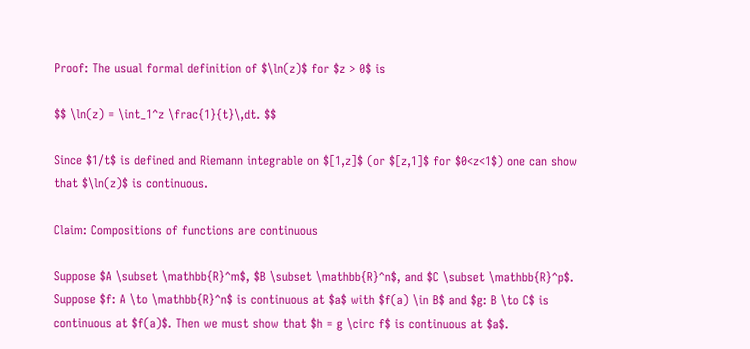Proof: The usual formal definition of $\ln(z)$ for $z > 0$ is

$$ \ln(z) = \int_1^z \frac{1}{t}\,dt. $$

Since $1/t$ is defined and Riemann integrable on $[1,z]$ (or $[z,1]$ for $0<z<1$) one can show that $\ln(z)$ is continuous.

Claim: Compositions of functions are continuous

Suppose $A \subset \mathbb{R}^m$, $B \subset \mathbb{R}^n$, and $C \subset \mathbb{R}^p$. Suppose $f: A \to \mathbb{R}^n$ is continuous at $a$ with $f(a) \in B$ and $g: B \to C$ is continuous at $f(a)$. Then we must show that $h = g \circ f$ is continuous at $a$.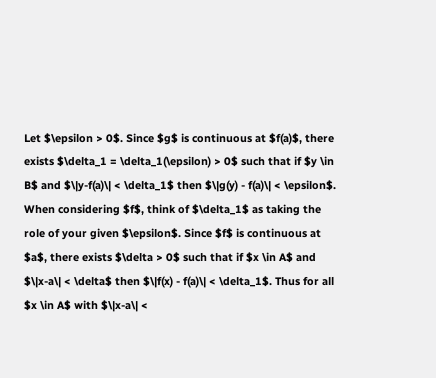Let $\epsilon > 0$. Since $g$ is continuous at $f(a)$, there exists $\delta_1 = \delta_1(\epsilon) > 0$ such that if $y \in B$ and $\|y-f(a)\| < \delta_1$ then $\|g(y) - f(a)\| < \epsilon$. When considering $f$, think of $\delta_1$ as taking the role of your given $\epsilon$. Since $f$ is continuous at $a$, there exists $\delta > 0$ such that if $x \in A$ and $\|x-a\| < \delta$ then $\|f(x) - f(a)\| < \delta_1$. Thus for all $x \in A$ with $\|x-a\| <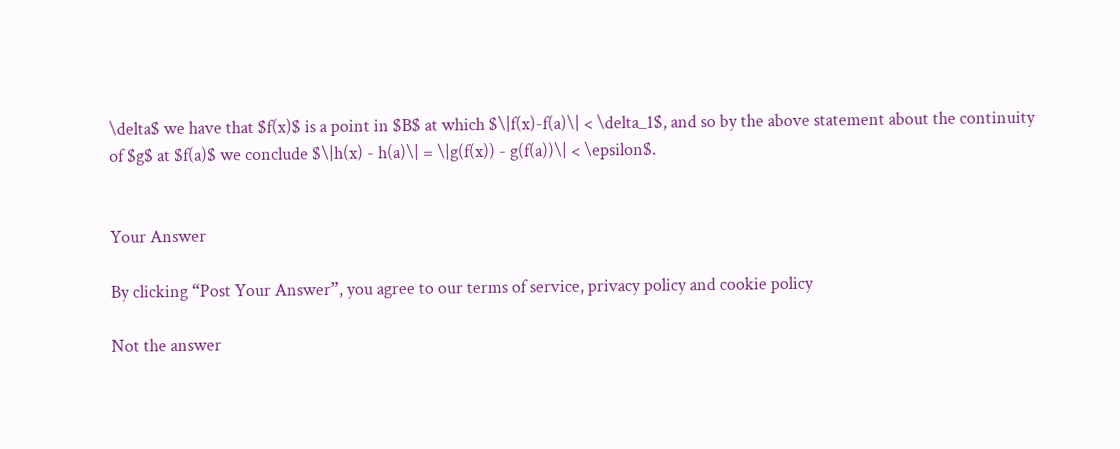\delta$ we have that $f(x)$ is a point in $B$ at which $\|f(x)-f(a)\| < \delta_1$, and so by the above statement about the continuity of $g$ at $f(a)$ we conclude $\|h(x) - h(a)\| = \|g(f(x)) - g(f(a))\| < \epsilon$.


Your Answer

By clicking “Post Your Answer”, you agree to our terms of service, privacy policy and cookie policy

Not the answer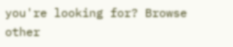you're looking for? Browse other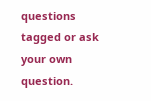questions tagged or ask your own question.